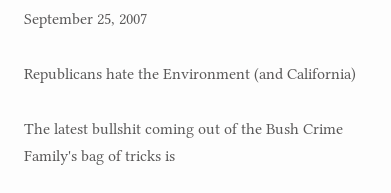September 25, 2007

Republicans hate the Environment (and California)

The latest bullshit coming out of the Bush Crime Family's bag of tricks is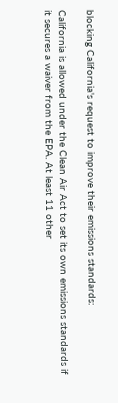blocking California's request to improve their emissions standards:

California is allowed under the Clean Air Act to set its own emissions standards if it secures a waiver from the EPA. At least 11 other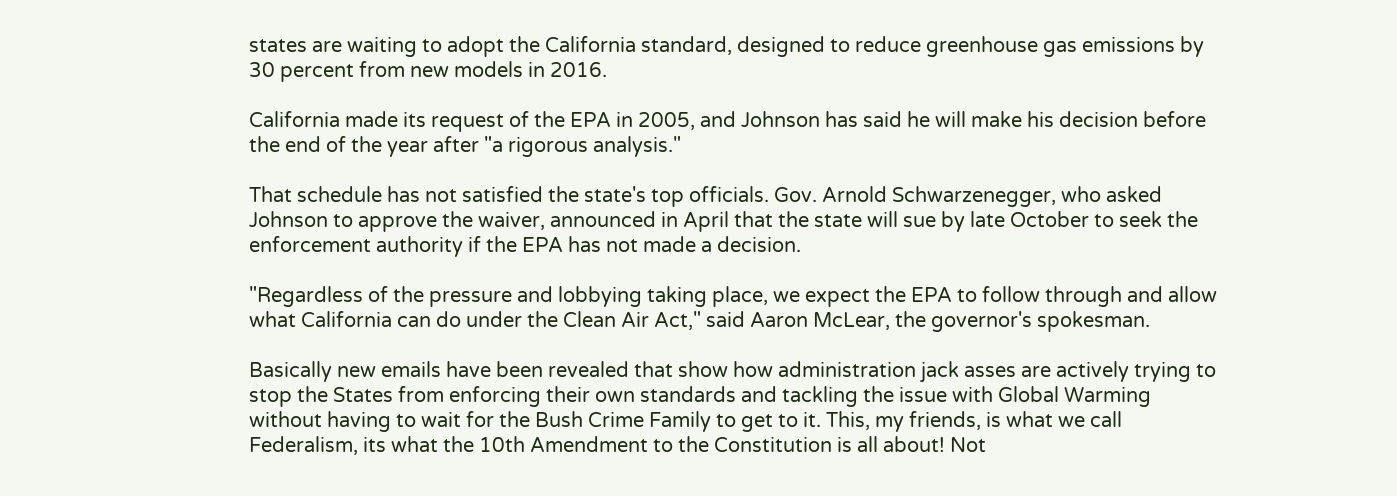states are waiting to adopt the California standard, designed to reduce greenhouse gas emissions by 30 percent from new models in 2016.

California made its request of the EPA in 2005, and Johnson has said he will make his decision before the end of the year after "a rigorous analysis."

That schedule has not satisfied the state's top officials. Gov. Arnold Schwarzenegger, who asked Johnson to approve the waiver, announced in April that the state will sue by late October to seek the enforcement authority if the EPA has not made a decision.

"Regardless of the pressure and lobbying taking place, we expect the EPA to follow through and allow what California can do under the Clean Air Act," said Aaron McLear, the governor's spokesman.

Basically new emails have been revealed that show how administration jack asses are actively trying to stop the States from enforcing their own standards and tackling the issue with Global Warming without having to wait for the Bush Crime Family to get to it. This, my friends, is what we call Federalism, its what the 10th Amendment to the Constitution is all about! Not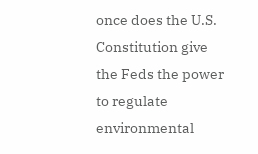once does the U.S. Constitution give the Feds the power to regulate environmental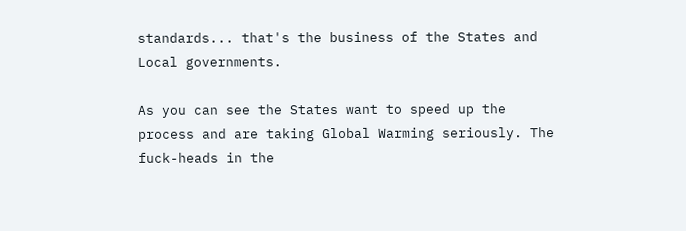standards... that's the business of the States and Local governments.

As you can see the States want to speed up the process and are taking Global Warming seriously. The fuck-heads in the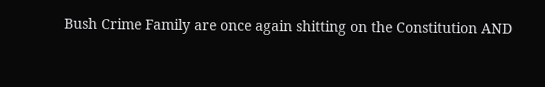Bush Crime Family are once again shitting on the Constitution AND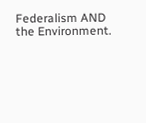Federalism AND the Environment.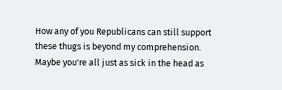How any of you Republicans can still support these thugs is beyond my comprehension. Maybe you're all just as sick in the head as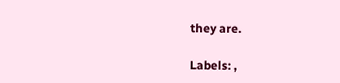they are.

Labels: ,